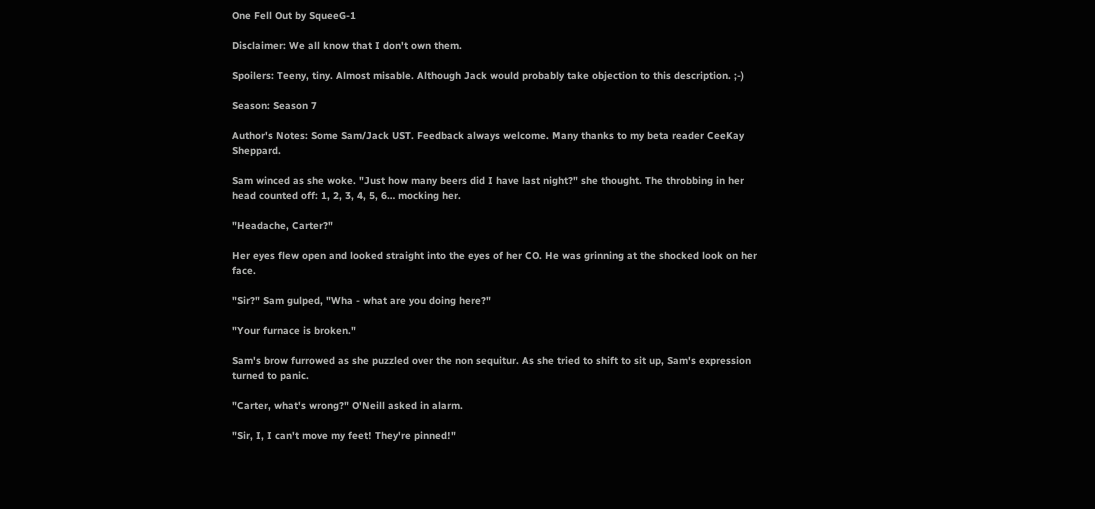One Fell Out by SqueeG-1

Disclaimer: We all know that I don't own them.

Spoilers: Teeny, tiny. Almost misable. Although Jack would probably take objection to this description. ;-)

Season: Season 7

Author's Notes: Some Sam/Jack UST. Feedback always welcome. Many thanks to my beta reader CeeKay Sheppard.

Sam winced as she woke. "Just how many beers did I have last night?" she thought. The throbbing in her head counted off: 1, 2, 3, 4, 5, 6… mocking her.

"Headache, Carter?"

Her eyes flew open and looked straight into the eyes of her CO. He was grinning at the shocked look on her face.

"Sir?" Sam gulped, "Wha - what are you doing here?"

"Your furnace is broken."

Sam's brow furrowed as she puzzled over the non sequitur. As she tried to shift to sit up, Sam's expression turned to panic.

"Carter, what's wrong?" O'Neill asked in alarm.

"Sir, I, I can't move my feet! They're pinned!"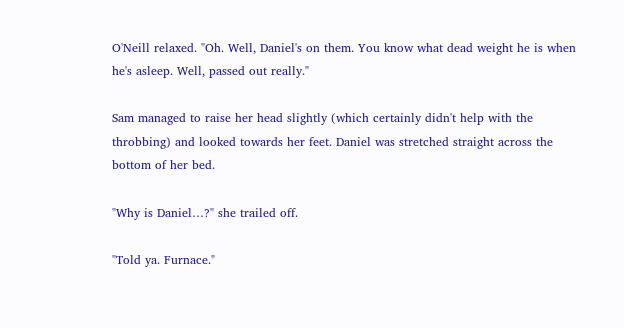O'Neill relaxed. "Oh. Well, Daniel's on them. You know what dead weight he is when he's asleep. Well, passed out really."

Sam managed to raise her head slightly (which certainly didn't help with the throbbing) and looked towards her feet. Daniel was stretched straight across the bottom of her bed.

"Why is Daniel…?" she trailed off.

"Told ya. Furnace."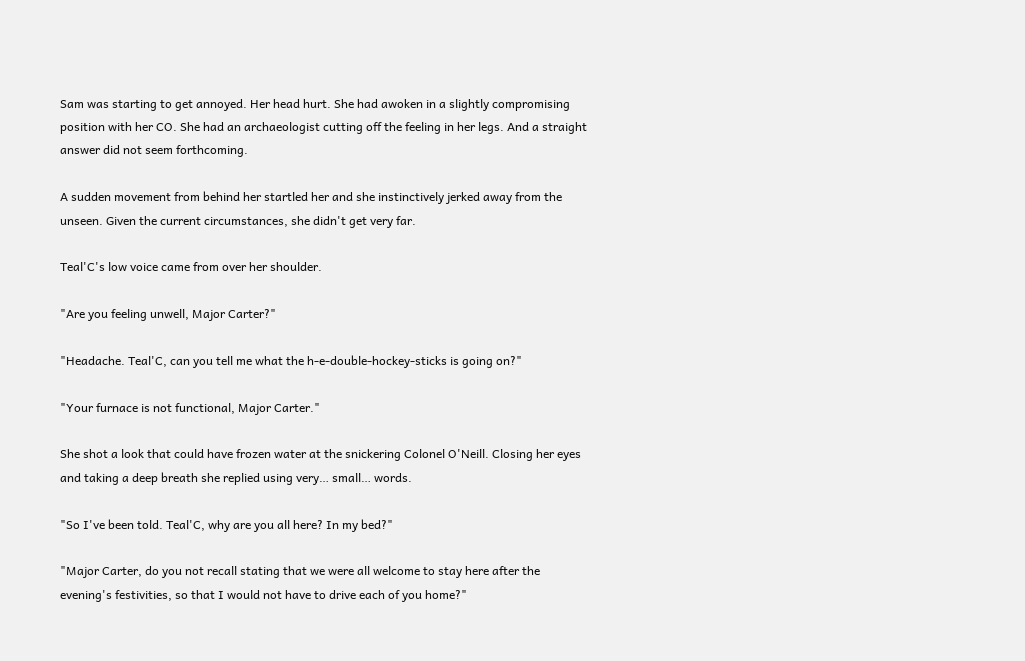Sam was starting to get annoyed. Her head hurt. She had awoken in a slightly compromising position with her CO. She had an archaeologist cutting off the feeling in her legs. And a straight answer did not seem forthcoming.

A sudden movement from behind her startled her and she instinctively jerked away from the unseen. Given the current circumstances, she didn't get very far.

Teal'C's low voice came from over her shoulder.

"Are you feeling unwell, Major Carter?"

"Headache. Teal'C, can you tell me what the h-e-double-hockey-sticks is going on?"

"Your furnace is not functional, Major Carter."

She shot a look that could have frozen water at the snickering Colonel O'Neill. Closing her eyes and taking a deep breath she replied using very… small… words.

"So I've been told. Teal'C, why are you all here? In my bed?"

"Major Carter, do you not recall stating that we were all welcome to stay here after the evening's festivities, so that I would not have to drive each of you home?"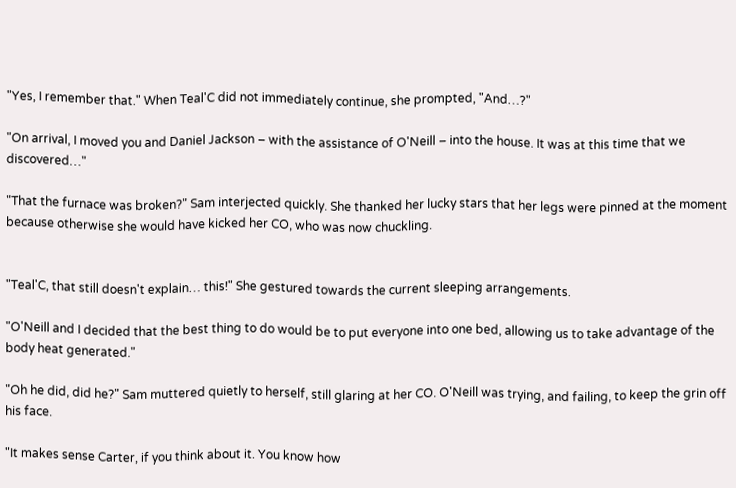"Yes, I remember that." When Teal'C did not immediately continue, she prompted, "And…?"

"On arrival, I moved you and Daniel Jackson – with the assistance of O'Neill – into the house. It was at this time that we discovered…"

"That the furnace was broken?" Sam interjected quickly. She thanked her lucky stars that her legs were pinned at the moment because otherwise she would have kicked her CO, who was now chuckling.


"Teal'C, that still doesn't explain… this!" She gestured towards the current sleeping arrangements.

"O'Neill and I decided that the best thing to do would be to put everyone into one bed, allowing us to take advantage of the body heat generated."

"Oh he did, did he?" Sam muttered quietly to herself, still glaring at her CO. O'Neill was trying, and failing, to keep the grin off his face.

"It makes sense Carter, if you think about it. You know how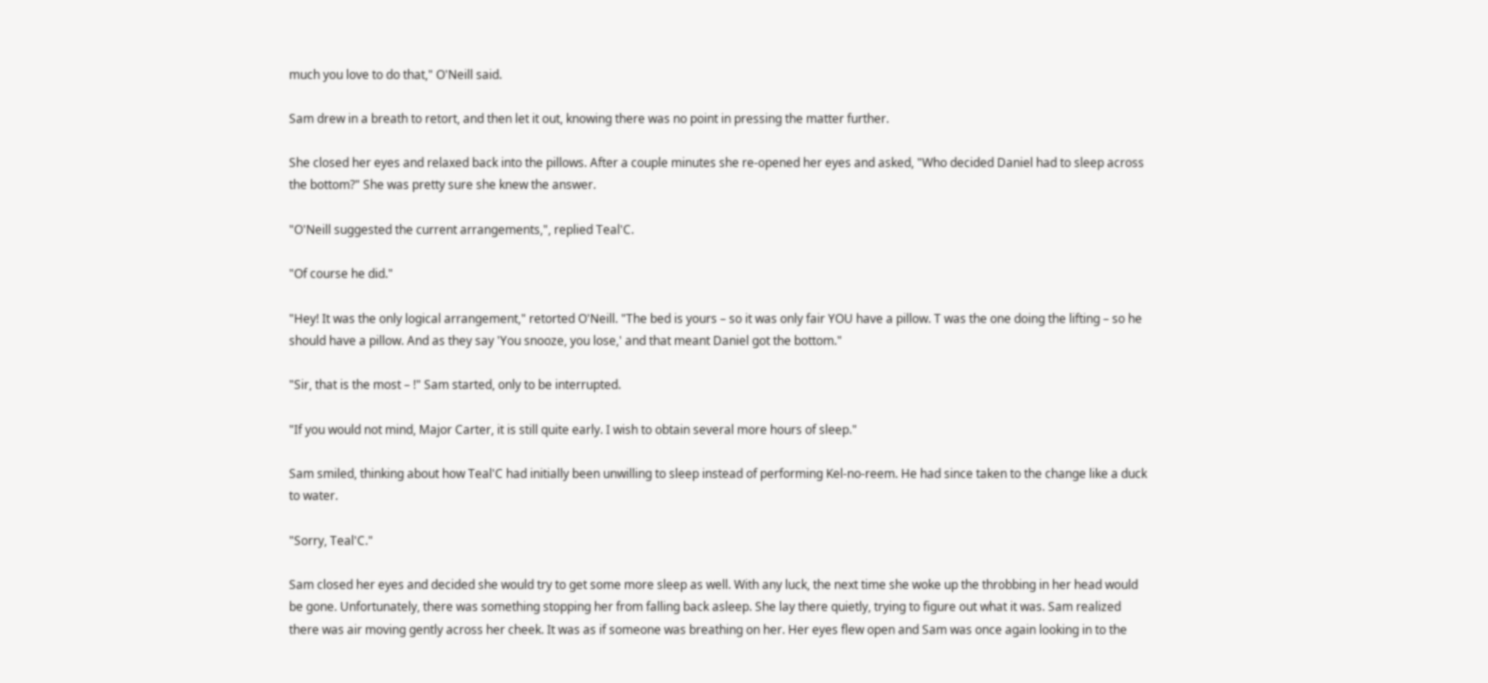much you love to do that," O'Neill said.

Sam drew in a breath to retort, and then let it out, knowing there was no point in pressing the matter further.

She closed her eyes and relaxed back into the pillows. After a couple minutes she re-opened her eyes and asked, "Who decided Daniel had to sleep across the bottom?" She was pretty sure she knew the answer.

"O'Neill suggested the current arrangements,", replied Teal'C.

"Of course he did."

"Hey! It was the only logical arrangement," retorted O'Neill. "The bed is yours – so it was only fair YOU have a pillow. T was the one doing the lifting – so he should have a pillow. And as they say 'You snooze, you lose,' and that meant Daniel got the bottom."

"Sir, that is the most – !" Sam started, only to be interrupted.

"If you would not mind, Major Carter, it is still quite early. I wish to obtain several more hours of sleep."

Sam smiled, thinking about how Teal'C had initially been unwilling to sleep instead of performing Kel-no-reem. He had since taken to the change like a duck to water.

"Sorry, Teal'C."

Sam closed her eyes and decided she would try to get some more sleep as well. With any luck, the next time she woke up the throbbing in her head would be gone. Unfortunately, there was something stopping her from falling back asleep. She lay there quietly, trying to figure out what it was. Sam realized there was air moving gently across her cheek. It was as if someone was breathing on her. Her eyes flew open and Sam was once again looking in to the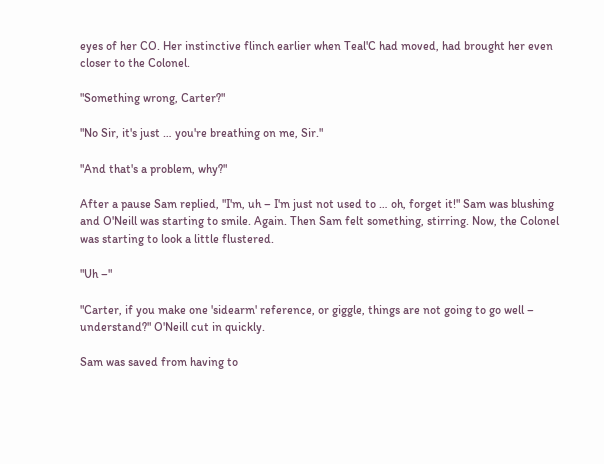eyes of her CO. Her instinctive flinch earlier when Teal'C had moved, had brought her even closer to the Colonel.

"Something wrong, Carter?"

"No Sir, it's just … you're breathing on me, Sir."

"And that's a problem, why?"

After a pause Sam replied, "I'm, uh – I'm just not used to … oh, forget it!" Sam was blushing and O'Neill was starting to smile. Again. Then Sam felt something, stirring. Now, the Colonel was starting to look a little flustered.

"Uh –"

"Carter, if you make one 'sidearm' reference, or giggle, things are not going to go well – understand?" O'Neill cut in quickly.

Sam was saved from having to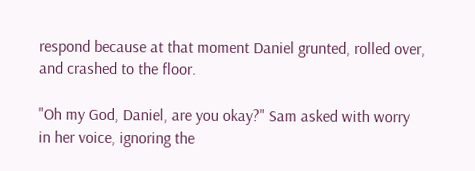respond because at that moment Daniel grunted, rolled over, and crashed to the floor.

"Oh my God, Daniel, are you okay?" Sam asked with worry in her voice, ignoring the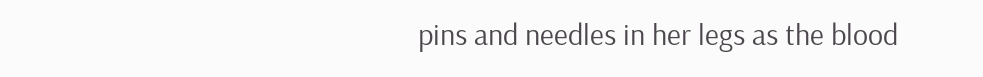pins and needles in her legs as the blood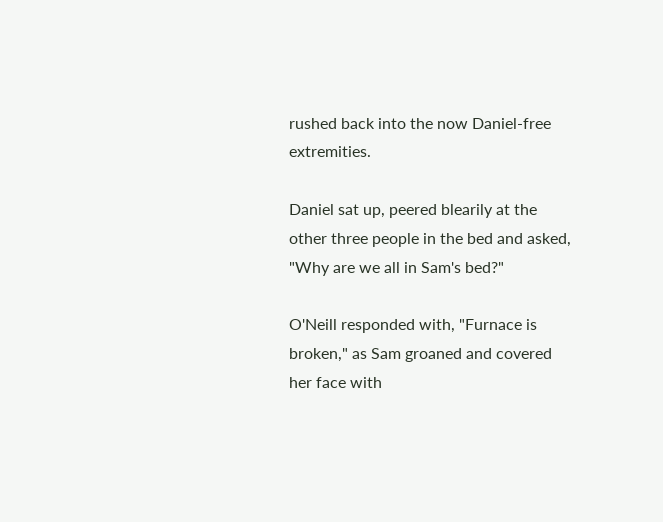rushed back into the now Daniel-free extremities.

Daniel sat up, peered blearily at the other three people in the bed and asked, "Why are we all in Sam's bed?"

O'Neill responded with, "Furnace is broken," as Sam groaned and covered her face with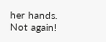her hands. Not again!